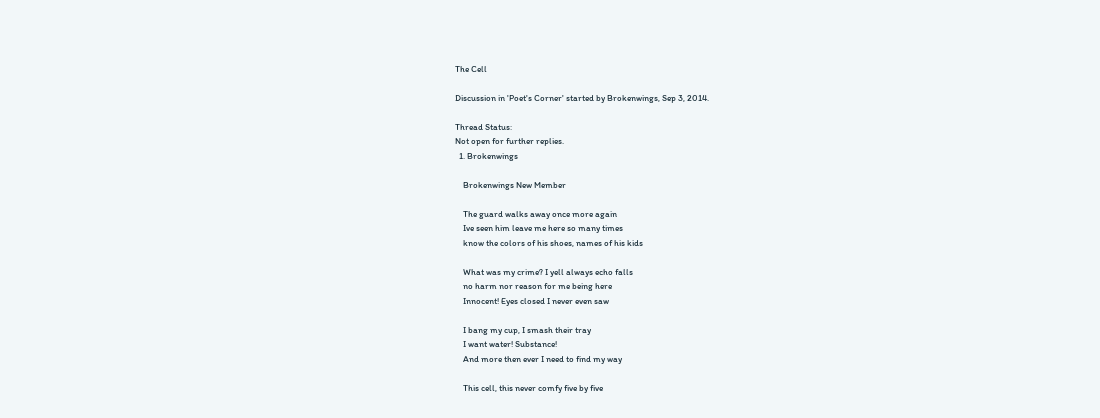The Cell

Discussion in 'Poet's Corner' started by Brokenwings, Sep 3, 2014.

Thread Status:
Not open for further replies.
  1. Brokenwings

    Brokenwings New Member

    The guard walks away once more again
    Ive seen him leave me here so many times
    know the colors of his shoes, names of his kids

    What was my crime? I yell always echo falls
    no harm nor reason for me being here
    Innocent! Eyes closed I never even saw

    I bang my cup, I smash their tray
    I want water! Substance!
    And more then ever I need to find my way

    This cell, this never comfy five by five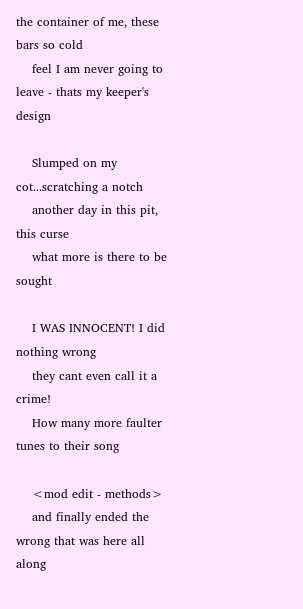the container of me, these bars so cold
    feel I am never going to leave - thats my keeper's design

    Slumped on my cot...scratching a notch
    another day in this pit, this curse
    what more is there to be sought

    I WAS INNOCENT! I did nothing wrong
    they cant even call it a crime!
    How many more faulter tunes to their song

    <mod edit - methods>
    and finally ended the wrong that was here all along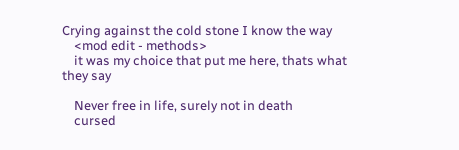Crying against the cold stone I know the way
    <mod edit - methods>
    it was my choice that put me here, thats what they say

    Never free in life, surely not in death
    cursed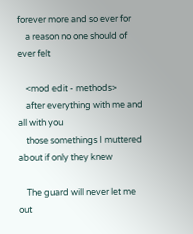forever more and so ever for
    a reason no one should of ever felt

    <mod edit - methods>
    after everything with me and all with you
    those somethings I muttered about if only they knew

    The guard will never let me out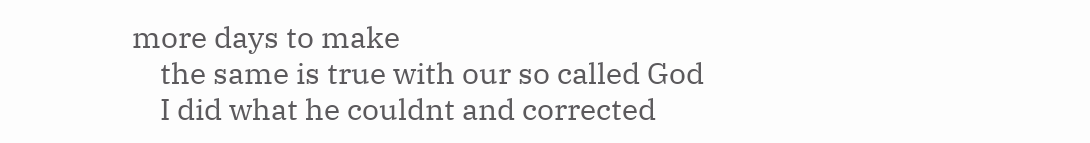more days to make
    the same is true with our so called God
    I did what he couldnt and corrected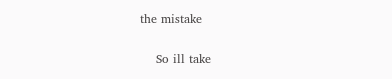the mistake

    So ill take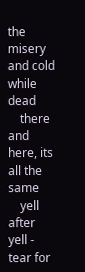the misery and cold while dead
    there and here, its all the same
    yell after yell - tear for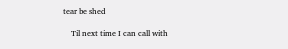tear be shed

    Til next time I can call with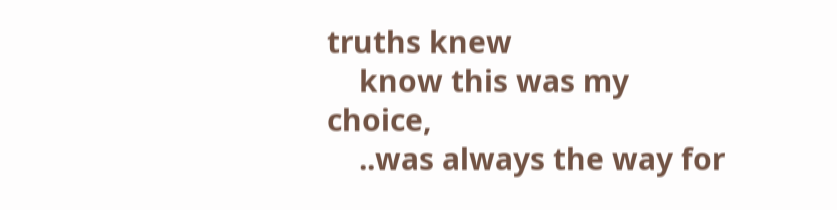truths knew
    know this was my choice,
    ..was always the way for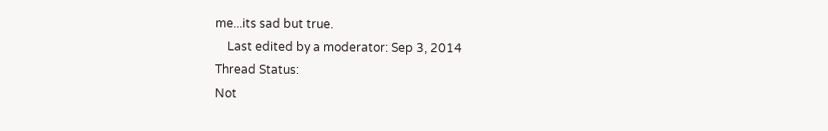me...its sad but true.
    Last edited by a moderator: Sep 3, 2014
Thread Status:
Not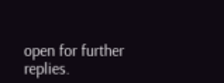open for further replies.